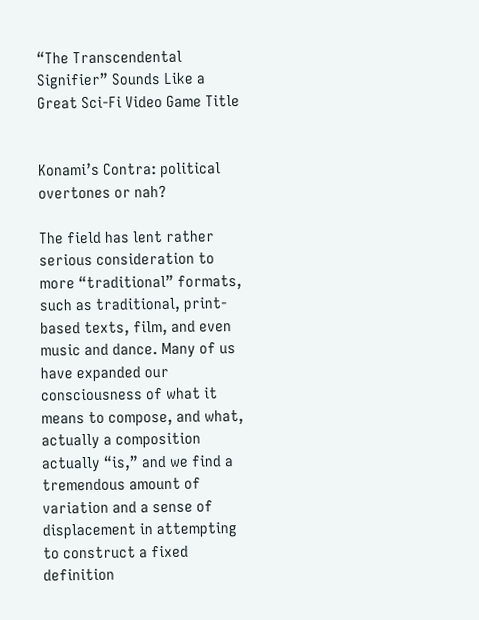“The Transcendental Signifier” Sounds Like a Great Sci-Fi Video Game Title


Konami’s Contra: political overtones or nah?

The field has lent rather serious consideration to more “traditional” formats, such as traditional, print-based texts, film, and even music and dance. Many of us have expanded our consciousness of what it means to compose, and what, actually a composition actually “is,” and we find a tremendous amount of variation and a sense of displacement in attempting to construct a fixed definition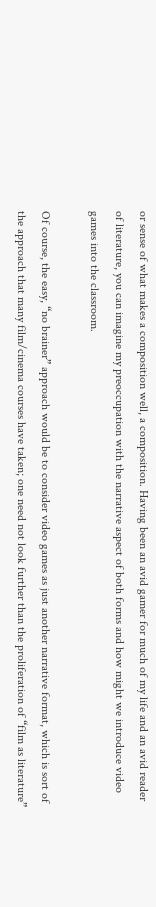or sense of what makes a composition well, a composition. Having been an avid gamer for much of my life and an avid reader of literature, you can imagine my preoccupation with the narrative aspect of both forms and how might we introduce video games into the classroom.

Of course, the easy, “no brainer” approach would be to consider video games as just another narrative format, which is sort of the approach that many film/cinema courses have taken; one need not look further than the proliferation of “film as literature”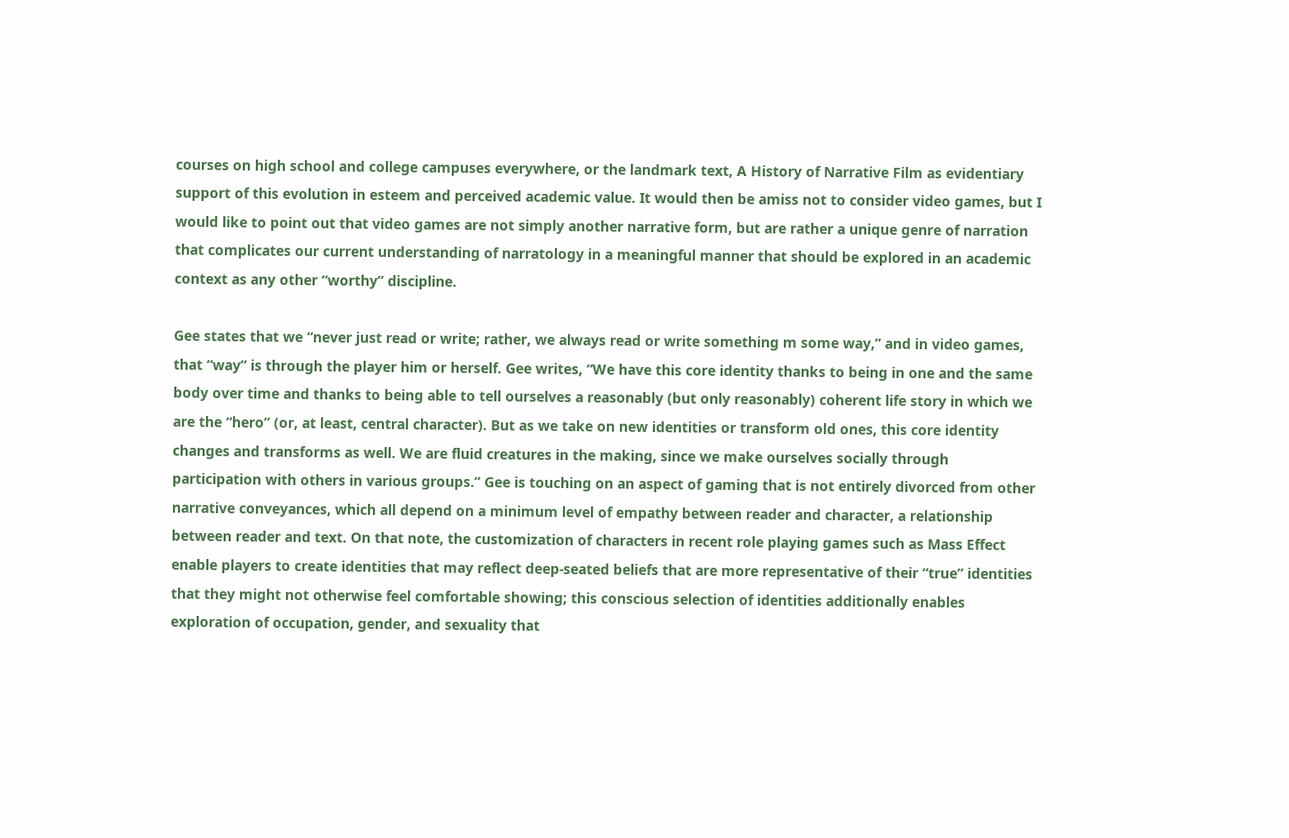courses on high school and college campuses everywhere, or the landmark text, A History of Narrative Film as evidentiary support of this evolution in esteem and perceived academic value. It would then be amiss not to consider video games, but I would like to point out that video games are not simply another narrative form, but are rather a unique genre of narration that complicates our current understanding of narratology in a meaningful manner that should be explored in an academic context as any other “worthy” discipline.

Gee states that we “never just read or write; rather, we always read or write something m some way,” and in video games, that “way” is through the player him or herself. Gee writes, “We have this core identity thanks to being in one and the same body over time and thanks to being able to tell ourselves a reasonably (but only reasonably) coherent life story in which we are the “hero” (or, at least, central character). But as we take on new identities or transform old ones, this core identity changes and transforms as well. We are fluid creatures in the making, since we make ourselves socially through participation with others in various groups.” Gee is touching on an aspect of gaming that is not entirely divorced from other narrative conveyances, which all depend on a minimum level of empathy between reader and character, a relationship between reader and text. On that note, the customization of characters in recent role playing games such as Mass Effect enable players to create identities that may reflect deep-seated beliefs that are more representative of their “true” identities that they might not otherwise feel comfortable showing; this conscious selection of identities additionally enables exploration of occupation, gender, and sexuality that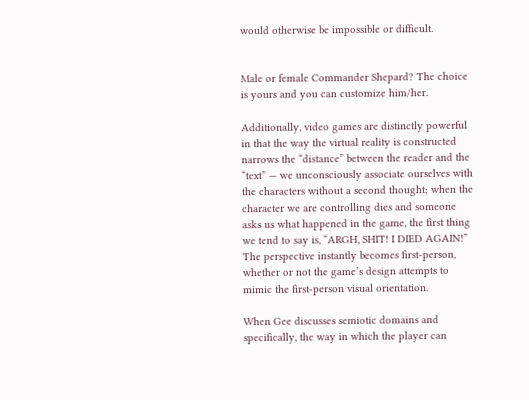would otherwise be impossible or difficult.


Male or female Commander Shepard? The choice is yours and you can customize him/her.

Additionally, video games are distinctly powerful in that the way the virtual reality is constructed narrows the “distance” between the reader and the “text” — we unconsciously associate ourselves with the characters without a second thought; when the character we are controlling dies and someone asks us what happened in the game, the first thing we tend to say is, “ARGH, SHIT! I DIED AGAIN!” The perspective instantly becomes first-person, whether or not the game’s design attempts to mimic the first-person visual orientation.

When Gee discusses semiotic domains and specifically, the way in which the player can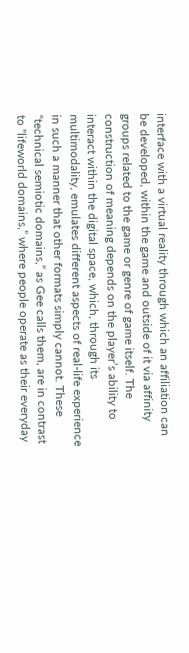interface with a virtual reality through which an affiliation can be developed, within the game and outside of it via affinity groups related to the game or genre of game itself. The construction of meaning depends on the player’s ability to interact within the digital space, which, through its multimodality, emulates different aspects of real-life experience in such a manner that other formats simply cannot. These “technical semiotic domains,” as Gee calls them, are in contrast to “lifeworld domains,” where people operate as their everyday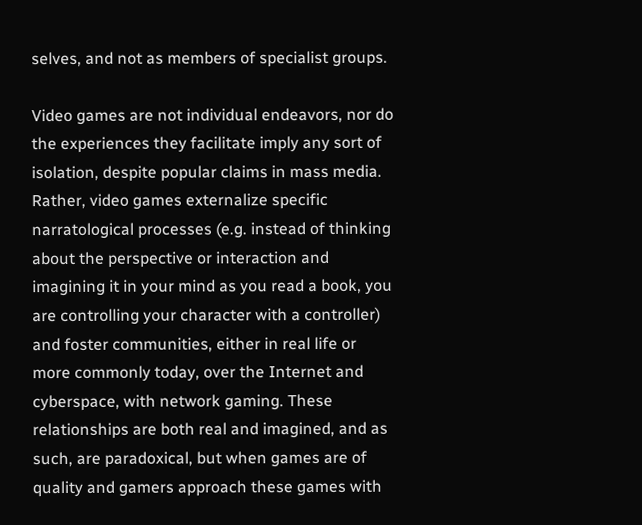selves, and not as members of specialist groups.

Video games are not individual endeavors, nor do the experiences they facilitate imply any sort of isolation, despite popular claims in mass media. Rather, video games externalize specific narratological processes (e.g. instead of thinking about the perspective or interaction and imagining it in your mind as you read a book, you are controlling your character with a controller) and foster communities, either in real life or more commonly today, over the Internet and cyberspace, with network gaming. These relationships are both real and imagined, and as such, are paradoxical, but when games are of quality and gamers approach these games with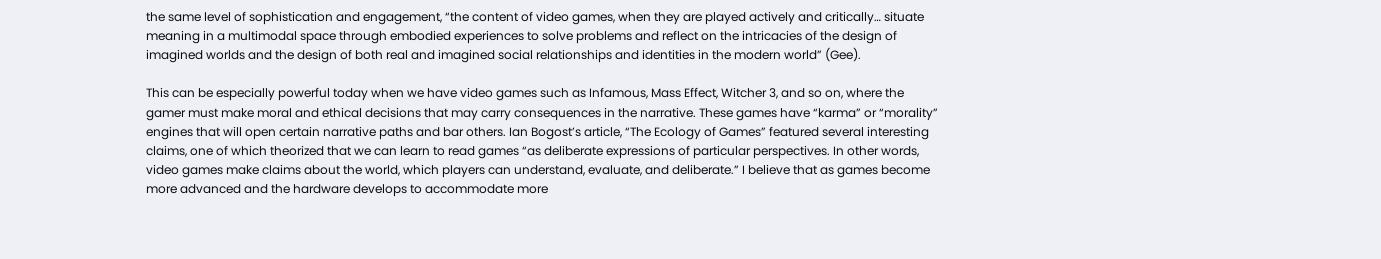the same level of sophistication and engagement, “the content of video games, when they are played actively and critically… situate meaning in a multimodal space through embodied experiences to solve problems and reflect on the intricacies of the design of imagined worlds and the design of both real and imagined social relationships and identities in the modern world” (Gee).

This can be especially powerful today when we have video games such as Infamous, Mass Effect, Witcher 3, and so on, where the gamer must make moral and ethical decisions that may carry consequences in the narrative. These games have “karma” or “morality” engines that will open certain narrative paths and bar others. Ian Bogost’s article, “The Ecology of Games” featured several interesting claims, one of which theorized that we can learn to read games “as deliberate expressions of particular perspectives. In other words, video games make claims about the world, which players can understand, evaluate, and deliberate.” I believe that as games become more advanced and the hardware develops to accommodate more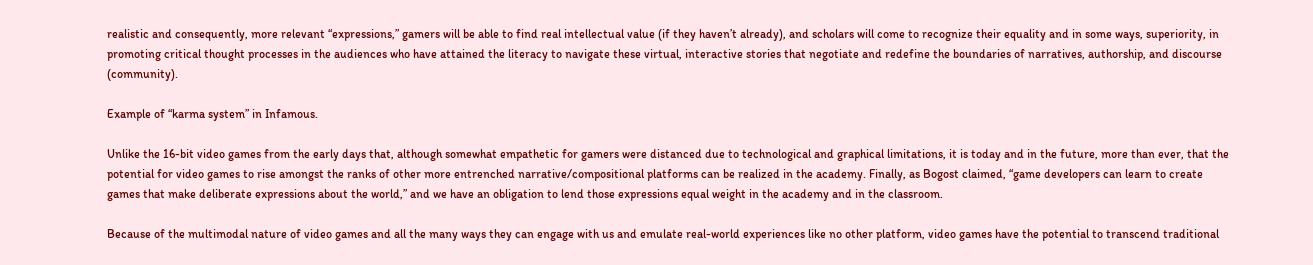realistic and consequently, more relevant “expressions,” gamers will be able to find real intellectual value (if they haven’t already), and scholars will come to recognize their equality and in some ways, superiority, in promoting critical thought processes in the audiences who have attained the literacy to navigate these virtual, interactive stories that negotiate and redefine the boundaries of narratives, authorship, and discourse (community).

Example of “karma system” in Infamous.

Unlike the 16-bit video games from the early days that, although somewhat empathetic for gamers were distanced due to technological and graphical limitations, it is today and in the future, more than ever, that the potential for video games to rise amongst the ranks of other more entrenched narrative/compositional platforms can be realized in the academy. Finally, as Bogost claimed, “game developers can learn to create games that make deliberate expressions about the world,” and we have an obligation to lend those expressions equal weight in the academy and in the classroom.

Because of the multimodal nature of video games and all the many ways they can engage with us and emulate real-world experiences like no other platform, video games have the potential to transcend traditional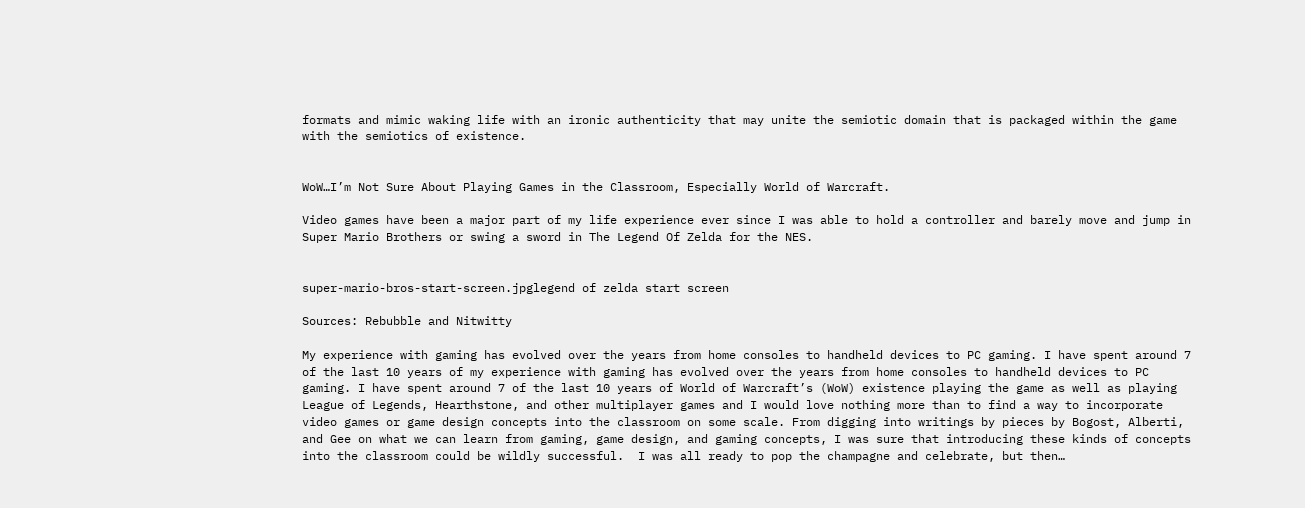formats and mimic waking life with an ironic authenticity that may unite the semiotic domain that is packaged within the game with the semiotics of existence.


WoW…I’m Not Sure About Playing Games in the Classroom, Especially World of Warcraft.

Video games have been a major part of my life experience ever since I was able to hold a controller and barely move and jump in Super Mario Brothers or swing a sword in The Legend Of Zelda for the NES.


super-mario-bros-start-screen.jpglegend of zelda start screen

Sources: Rebubble and Nitwitty

My experience with gaming has evolved over the years from home consoles to handheld devices to PC gaming. I have spent around 7 of the last 10 years of my experience with gaming has evolved over the years from home consoles to handheld devices to PC gaming. I have spent around 7 of the last 10 years of World of Warcraft’s (WoW) existence playing the game as well as playing League of Legends, Hearthstone, and other multiplayer games and I would love nothing more than to find a way to incorporate video games or game design concepts into the classroom on some scale. From digging into writings by pieces by Bogost, Alberti, and Gee on what we can learn from gaming, game design, and gaming concepts, I was sure that introducing these kinds of concepts into the classroom could be wildly successful.  I was all ready to pop the champagne and celebrate, but then…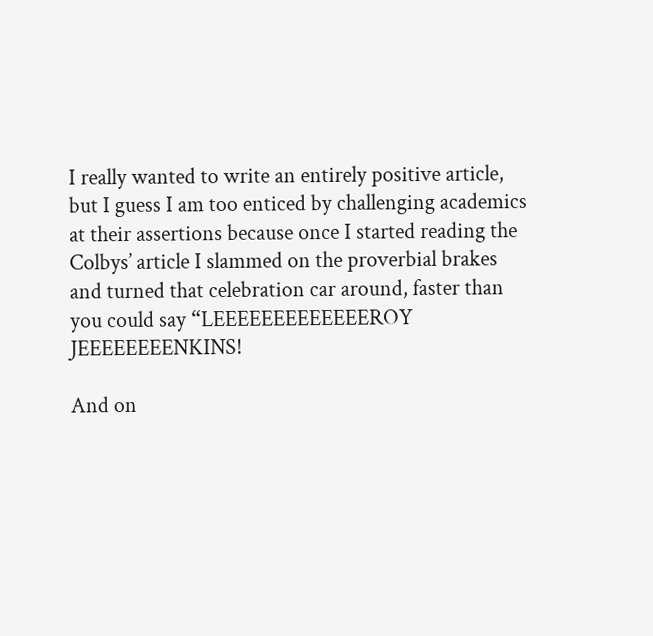I really wanted to write an entirely positive article, but I guess I am too enticed by challenging academics at their assertions because once I started reading the Colbys’ article I slammed on the proverbial brakes and turned that celebration car around, faster than you could say “LEEEEEEEEEEEEEROY JEEEEEEEENKINS!

And on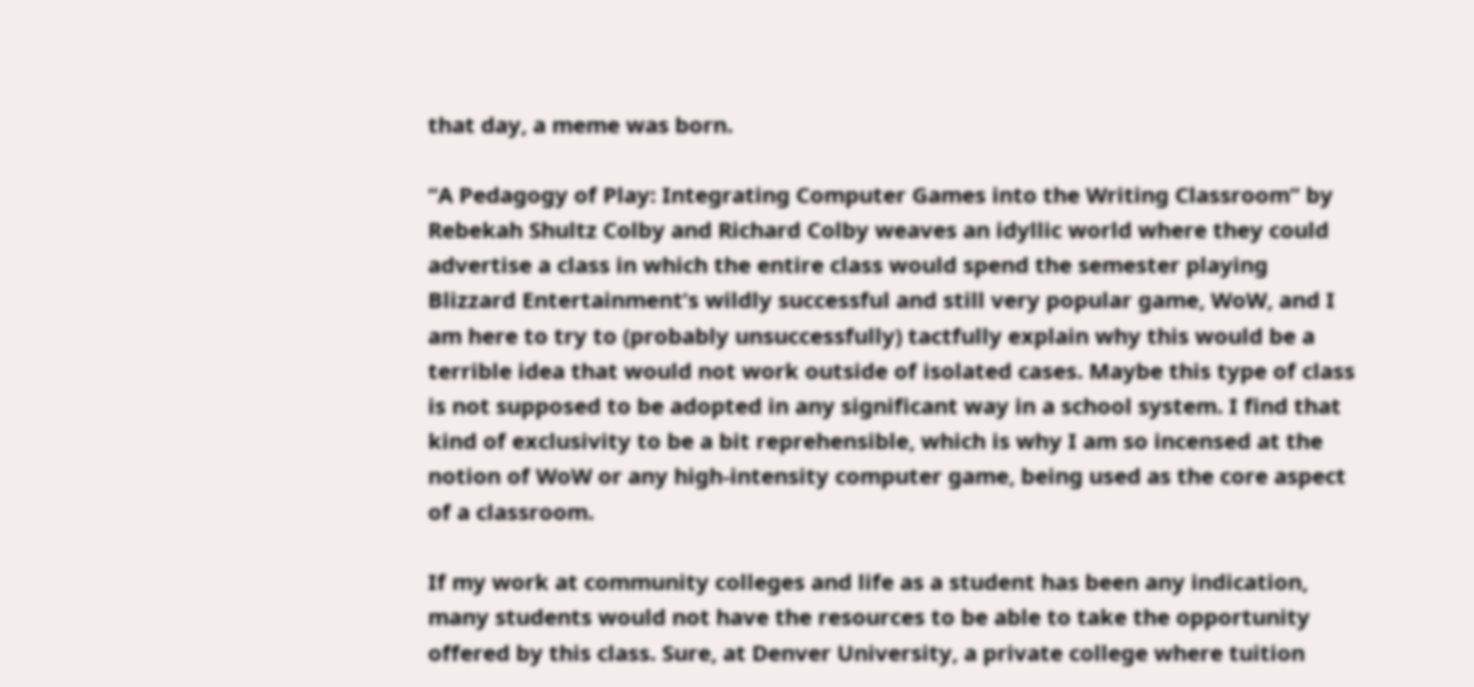that day, a meme was born.

“A Pedagogy of Play: Integrating Computer Games into the Writing Classroom” by Rebekah Shultz Colby and Richard Colby weaves an idyllic world where they could advertise a class in which the entire class would spend the semester playing Blizzard Entertainment’s wildly successful and still very popular game, WoW, and I am here to try to (probably unsuccessfully) tactfully explain why this would be a terrible idea that would not work outside of isolated cases. Maybe this type of class is not supposed to be adopted in any significant way in a school system. I find that kind of exclusivity to be a bit reprehensible, which is why I am so incensed at the notion of WoW or any high-intensity computer game, being used as the core aspect of a classroom.

If my work at community colleges and life as a student has been any indication, many students would not have the resources to be able to take the opportunity offered by this class. Sure, at Denver University, a private college where tuition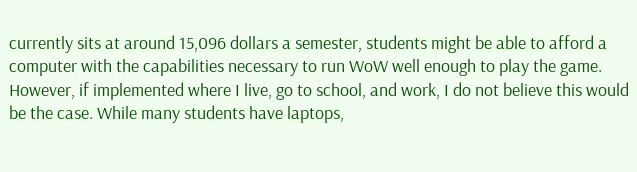currently sits at around 15,096 dollars a semester, students might be able to afford a computer with the capabilities necessary to run WoW well enough to play the game. However, if implemented where I live, go to school, and work, I do not believe this would be the case. While many students have laptops,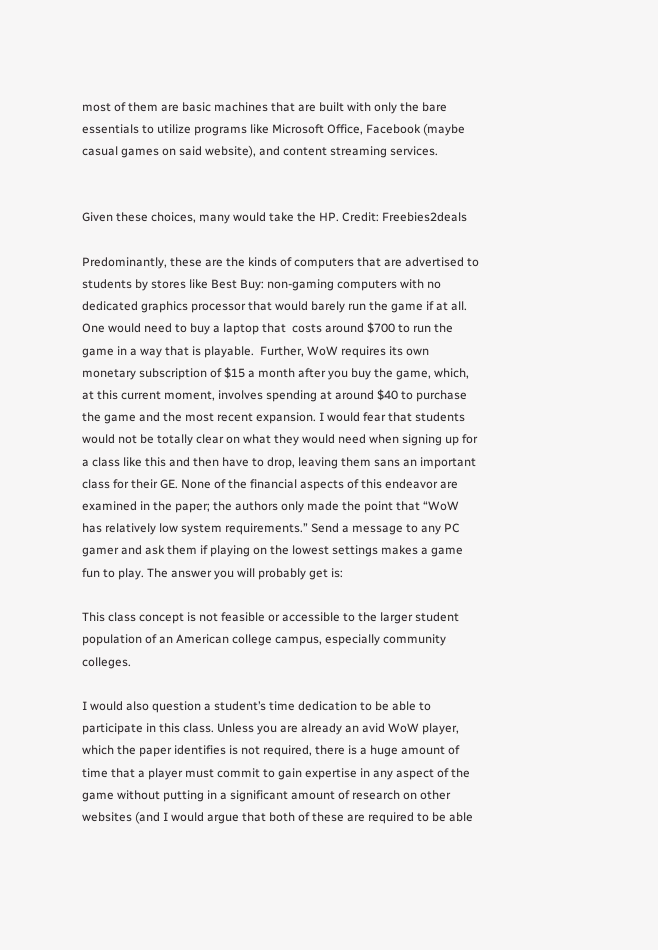most of them are basic machines that are built with only the bare essentials to utilize programs like Microsoft Office, Facebook (maybe casual games on said website), and content streaming services.


Given these choices, many would take the HP. Credit: Freebies2deals

Predominantly, these are the kinds of computers that are advertised to students by stores like Best Buy: non-gaming computers with no dedicated graphics processor that would barely run the game if at all. One would need to buy a laptop that  costs around $700 to run the game in a way that is playable.  Further, WoW requires its own monetary subscription of $15 a month after you buy the game, which, at this current moment, involves spending at around $40 to purchase the game and the most recent expansion. I would fear that students would not be totally clear on what they would need when signing up for a class like this and then have to drop, leaving them sans an important class for their GE. None of the financial aspects of this endeavor are examined in the paper; the authors only made the point that “WoW has relatively low system requirements.” Send a message to any PC gamer and ask them if playing on the lowest settings makes a game fun to play. The answer you will probably get is:

This class concept is not feasible or accessible to the larger student population of an American college campus, especially community colleges.

I would also question a student’s time dedication to be able to participate in this class. Unless you are already an avid WoW player, which the paper identifies is not required, there is a huge amount of time that a player must commit to gain expertise in any aspect of the game without putting in a significant amount of research on other websites (and I would argue that both of these are required to be able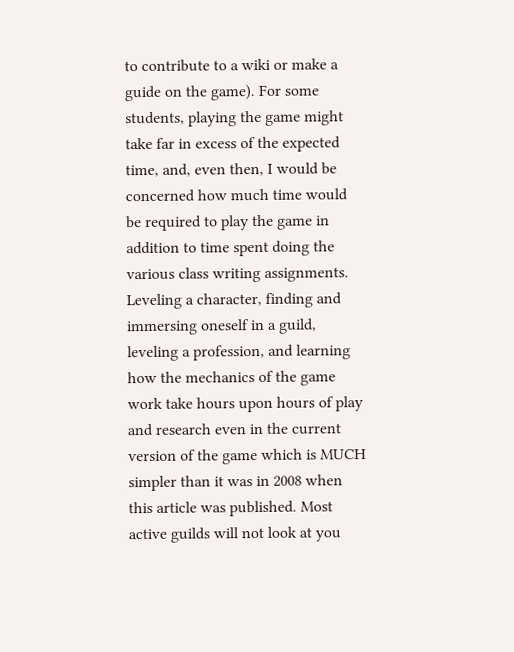to contribute to a wiki or make a guide on the game). For some students, playing the game might take far in excess of the expected time, and, even then, I would be concerned how much time would be required to play the game in addition to time spent doing the various class writing assignments. Leveling a character, finding and immersing oneself in a guild, leveling a profession, and learning how the mechanics of the game work take hours upon hours of play and research even in the current version of the game which is MUCH simpler than it was in 2008 when this article was published. Most active guilds will not look at you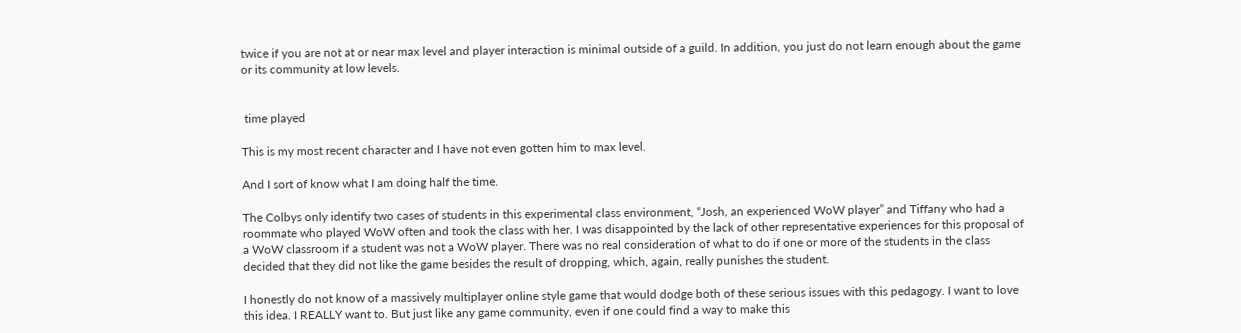twice if you are not at or near max level and player interaction is minimal outside of a guild. In addition, you just do not learn enough about the game or its community at low levels.


 time played

This is my most recent character and I have not even gotten him to max level.

And I sort of know what I am doing half the time.

The Colbys only identify two cases of students in this experimental class environment, “Josh, an experienced WoW player” and Tiffany who had a roommate who played WoW often and took the class with her. I was disappointed by the lack of other representative experiences for this proposal of a WoW classroom if a student was not a WoW player. There was no real consideration of what to do if one or more of the students in the class decided that they did not like the game besides the result of dropping, which, again, really punishes the student.

I honestly do not know of a massively multiplayer online style game that would dodge both of these serious issues with this pedagogy. I want to love this idea. I REALLY want to. But just like any game community, even if one could find a way to make this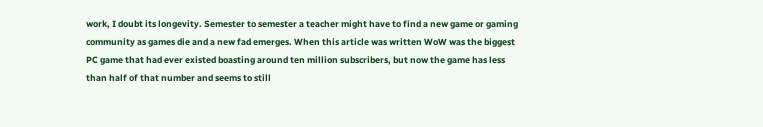work, I doubt its longevity. Semester to semester a teacher might have to find a new game or gaming community as games die and a new fad emerges. When this article was written WoW was the biggest PC game that had ever existed boasting around ten million subscribers, but now the game has less than half of that number and seems to still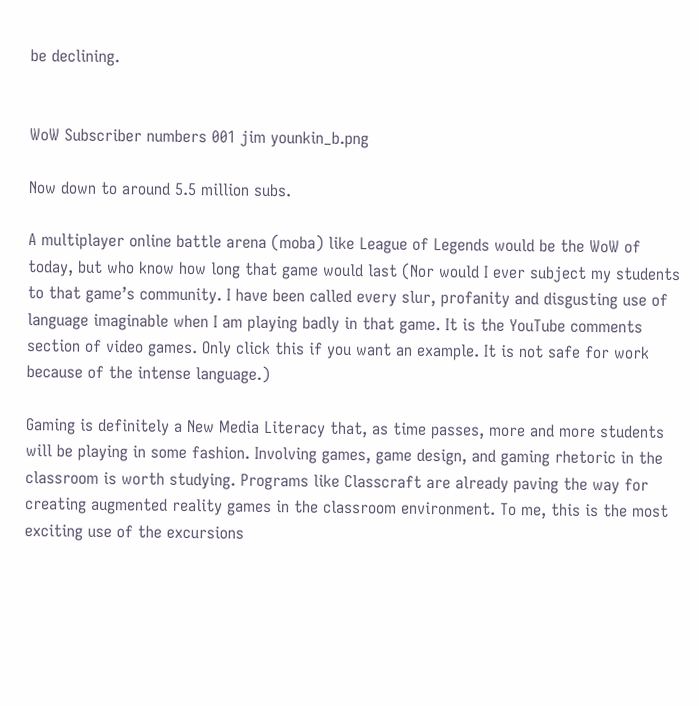be declining.


WoW Subscriber numbers 001 jim younkin_b.png

Now down to around 5.5 million subs.

A multiplayer online battle arena (moba) like League of Legends would be the WoW of today, but who know how long that game would last (Nor would I ever subject my students to that game’s community. I have been called every slur, profanity and disgusting use of language imaginable when I am playing badly in that game. It is the YouTube comments section of video games. Only click this if you want an example. It is not safe for work because of the intense language.)

Gaming is definitely a New Media Literacy that, as time passes, more and more students will be playing in some fashion. Involving games, game design, and gaming rhetoric in the classroom is worth studying. Programs like Classcraft are already paving the way for creating augmented reality games in the classroom environment. To me, this is the most exciting use of the excursions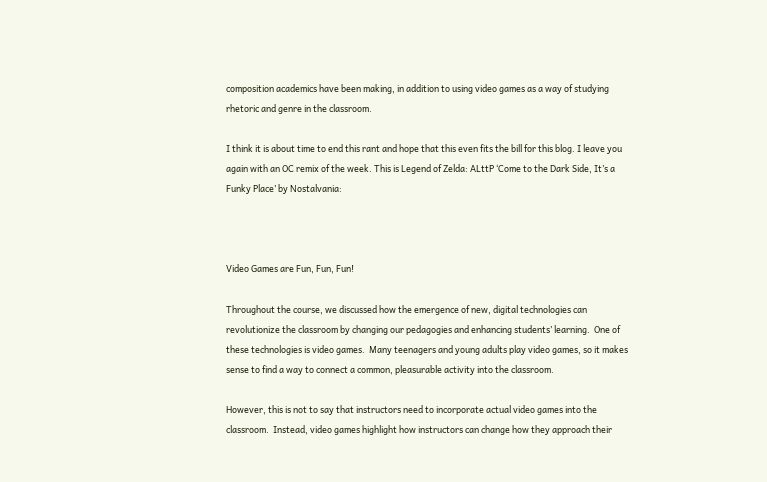composition academics have been making, in addition to using video games as a way of studying rhetoric and genre in the classroom.

I think it is about time to end this rant and hope that this even fits the bill for this blog. I leave you again with an OC remix of the week. This is Legend of Zelda: ALttP ‘Come to the Dark Side, It’s a Funky Place’ by Nostalvania:



Video Games are Fun, Fun, Fun!

Throughout the course, we discussed how the emergence of new, digital technologies can revolutionize the classroom by changing our pedagogies and enhancing students’ learning.  One of these technologies is video games.  Many teenagers and young adults play video games, so it makes sense to find a way to connect a common, pleasurable activity into the classroom.

However, this is not to say that instructors need to incorporate actual video games into the classroom.  Instead, video games highlight how instructors can change how they approach their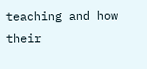teaching and how their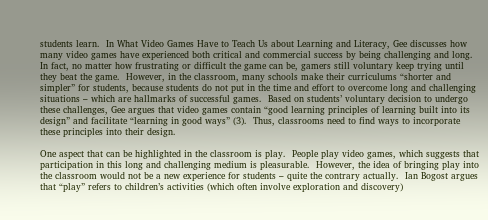students learn.  In What Video Games Have to Teach Us about Learning and Literacy, Gee discusses how many video games have experienced both critical and commercial success by being challenging and long.  In fact, no matter how frustrating or difficult the game can be, gamers still voluntary keep trying until they beat the game.  However, in the classroom, many schools make their curriculums “shorter and simpler” for students, because students do not put in the time and effort to overcome long and challenging situations – which are hallmarks of successful games.  Based on students’ voluntary decision to undergo these challenges, Gee argues that video games contain “good learning principles of learning built into its design” and facilitate “learning in good ways” (3).  Thus, classrooms need to find ways to incorporate these principles into their design.

One aspect that can be highlighted in the classroom is play.  People play video games, which suggests that participation in this long and challenging medium is pleasurable.  However, the idea of bringing play into the classroom would not be a new experience for students – quite the contrary actually.  Ian Bogost argues that “play” refers to children’s activities (which often involve exploration and discovery)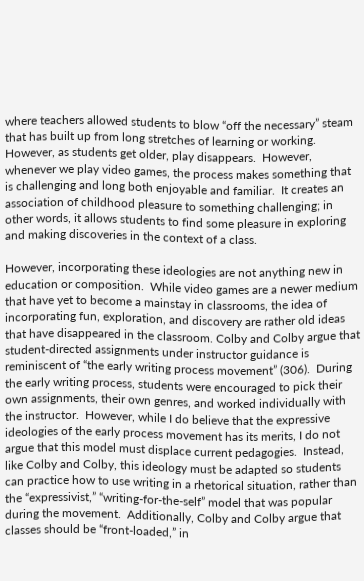where teachers allowed students to blow “off the necessary” steam that has built up from long stretches of learning or working.  However, as students get older, play disappears.  However, whenever we play video games, the process makes something that is challenging and long both enjoyable and familiar.  It creates an association of childhood pleasure to something challenging; in other words, it allows students to find some pleasure in exploring and making discoveries in the context of a class.

However, incorporating these ideologies are not anything new in education or composition.  While video games are a newer medium that have yet to become a mainstay in classrooms, the idea of incorporating fun, exploration, and discovery are rather old ideas that have disappeared in the classroom. Colby and Colby argue that student-directed assignments under instructor guidance is reminiscent of “the early writing process movement” (306).  During the early writing process, students were encouraged to pick their own assignments, their own genres, and worked individually with the instructor.  However, while I do believe that the expressive ideologies of the early process movement has its merits, I do not argue that this model must displace current pedagogies.  Instead, like Colby and Colby, this ideology must be adapted so students can practice how to use writing in a rhetorical situation, rather than the “expressivist,” “writing-for-the-self” model that was popular during the movement.  Additionally, Colby and Colby argue that classes should be “front-loaded,” in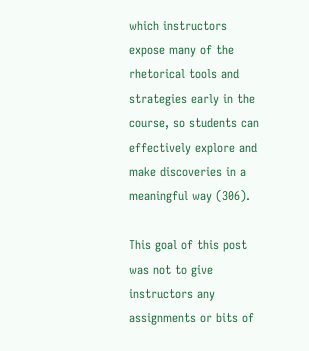which instructors expose many of the rhetorical tools and strategies early in the course, so students can effectively explore and make discoveries in a meaningful way (306).

This goal of this post was not to give instructors any assignments or bits of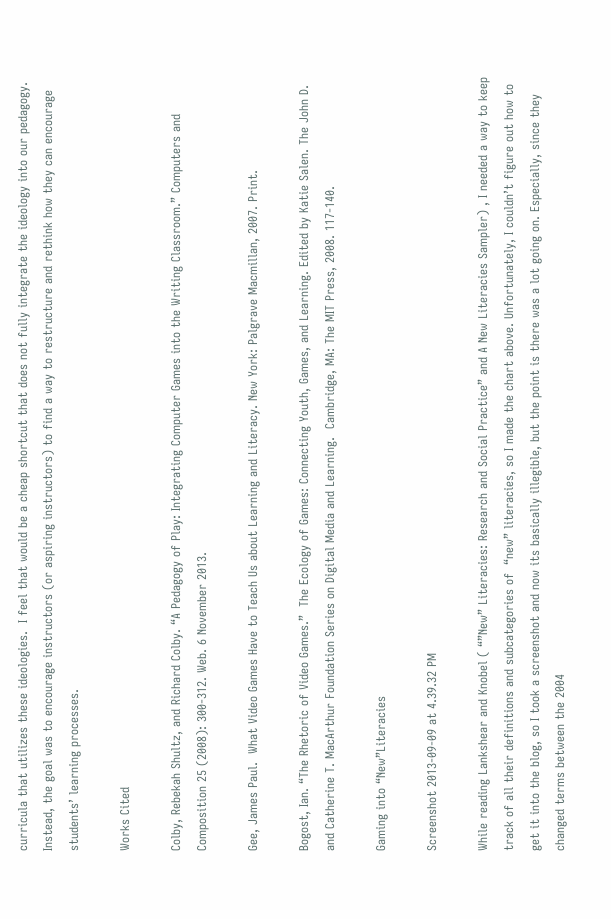curricula that utilizes these ideologies.  I feel that would be a cheap shortcut that does not fully integrate the ideology into our pedagogy.  Instead, the goal was to encourage instructors (or aspiring instructors) to find a way to restructure and rethink how they can encourage students’ learning processes.

Works Cited

Colby, Rebekah Shultz, and Richard Colby. “A Pedagogy of Play: Integrating Computer Games into the Writing Classroom.” Computers and Composition 25 (2008): 300-312. Web. 6 November 2013.

Gee, James Paul.  What Video Games Have to Teach Us about Learning and Literacy. New York: Palgrave Macmillan, 2007. Print.

Bogost, Ian. “The Rhetoric of Video Games.”  The Ecology of Games: Connecting Youth, Games, and Learning. Edited by Katie Salen. The John D. and Catherine T. MacArthur Foundation Series on Digital Media and Learning.  Cambridge, MA: The MIT Press, 2008. 117-140.

Gaming into “New”Literacies

Screenshot 2013-09-09 at 4.39.32 PM

While reading Lankshear and Knobel ( “”New” Literacies: Research and Social Practice” and A New Literacies Sampler) , I needed a way to keep track of all their definitions and subcategories of  “new” literacies, so I made the chart above. Unfortunately, I couldn’t figure out how to get it into the blog, so I took a screenshot and now its basically illegible, but the point is there was a lot going on. Especially, since they changed terms between the 2004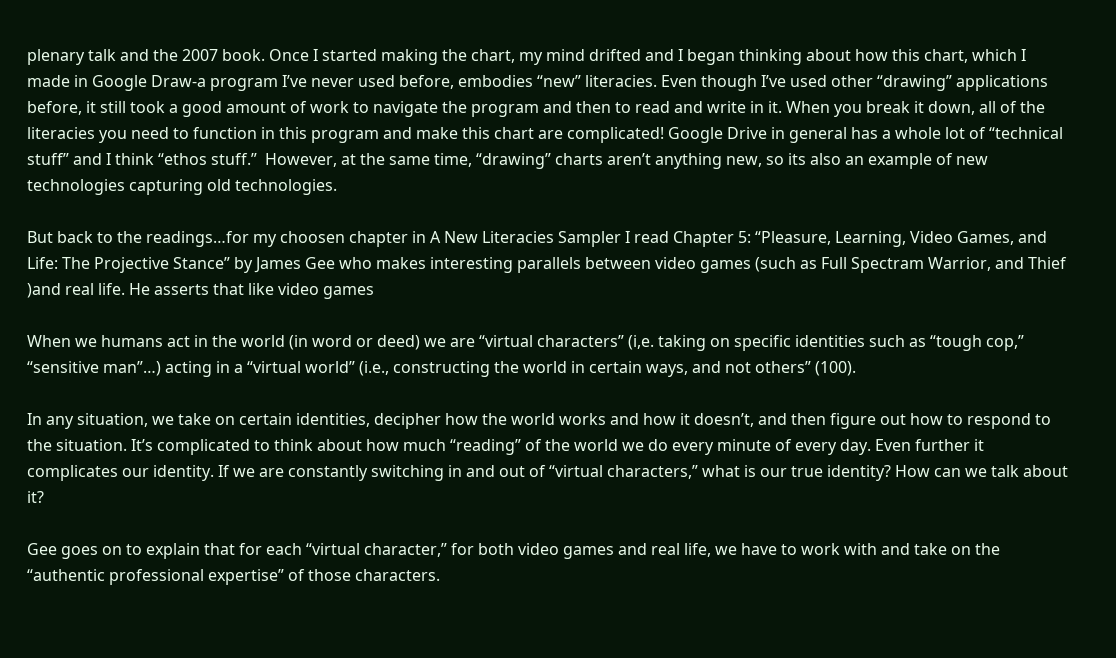plenary talk and the 2007 book. Once I started making the chart, my mind drifted and I began thinking about how this chart, which I made in Google Draw-a program I’ve never used before, embodies “new” literacies. Even though I’ve used other “drawing” applications before, it still took a good amount of work to navigate the program and then to read and write in it. When you break it down, all of the literacies you need to function in this program and make this chart are complicated! Google Drive in general has a whole lot of “technical stuff” and I think “ethos stuff.”  However, at the same time, “drawing” charts aren’t anything new, so its also an example of new technologies capturing old technologies.

But back to the readings…for my choosen chapter in A New Literacies Sampler I read Chapter 5: “Pleasure, Learning, Video Games, and Life: The Projective Stance” by James Gee who makes interesting parallels between video games (such as Full Spectram Warrior, and Thief  )and real life. He asserts that like video games

When we humans act in the world (in word or deed) we are “virtual characters” (i,e. taking on specific identities such as “tough cop,” “sensitive man”…) acting in a “virtual world” (i.e., constructing the world in certain ways, and not others” (100).

In any situation, we take on certain identities, decipher how the world works and how it doesn’t, and then figure out how to respond to the situation. It’s complicated to think about how much “reading” of the world we do every minute of every day. Even further it complicates our identity. If we are constantly switching in and out of “virtual characters,” what is our true identity? How can we talk about it?

Gee goes on to explain that for each “virtual character,” for both video games and real life, we have to work with and take on the “authentic professional expertise” of those characters.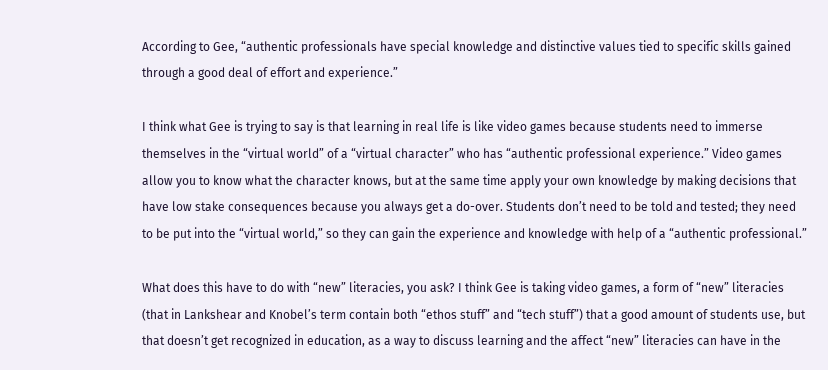According to Gee, “authentic professionals have special knowledge and distinctive values tied to specific skills gained through a good deal of effort and experience.”

I think what Gee is trying to say is that learning in real life is like video games because students need to immerse themselves in the “virtual world” of a “virtual character” who has “authentic professional experience.” Video games allow you to know what the character knows, but at the same time apply your own knowledge by making decisions that have low stake consequences because you always get a do-over. Students don’t need to be told and tested; they need to be put into the “virtual world,” so they can gain the experience and knowledge with help of a “authentic professional.”

What does this have to do with “new” literacies, you ask? I think Gee is taking video games, a form of “new” literacies (that in Lankshear and Knobel’s term contain both “ethos stuff” and “tech stuff”) that a good amount of students use, but that doesn’t get recognized in education, as a way to discuss learning and the affect “new” literacies can have in the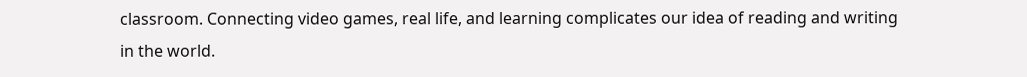classroom. Connecting video games, real life, and learning complicates our idea of reading and writing in the world.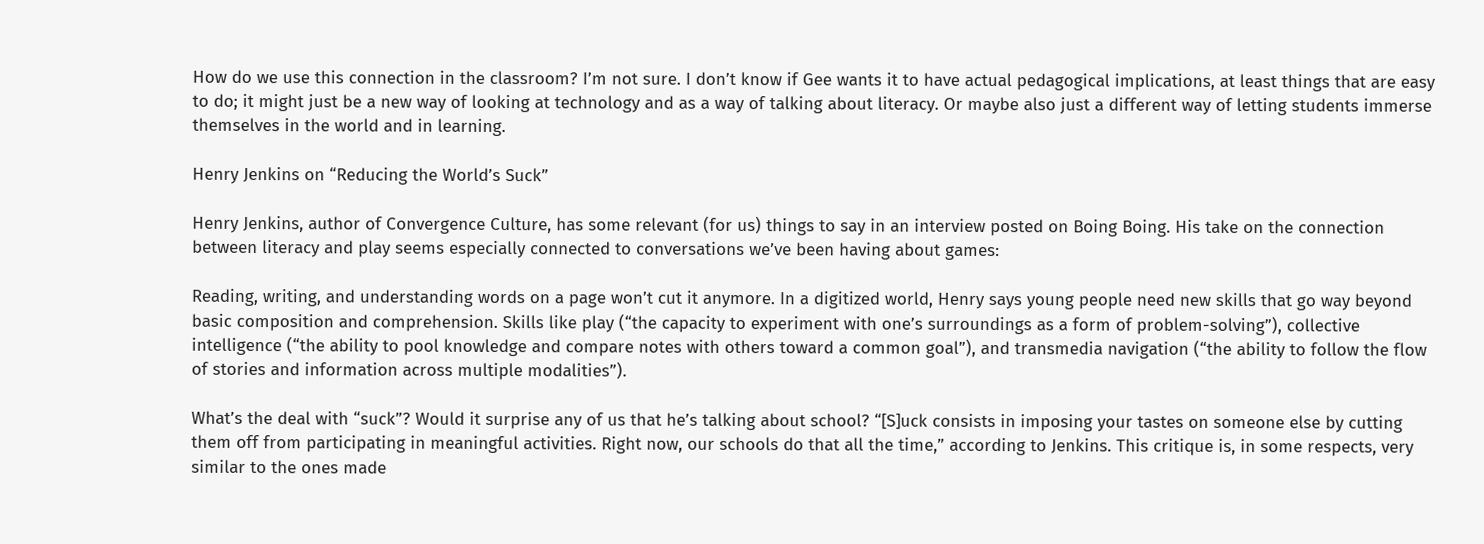How do we use this connection in the classroom? I’m not sure. I don’t know if Gee wants it to have actual pedagogical implications, at least things that are easy to do; it might just be a new way of looking at technology and as a way of talking about literacy. Or maybe also just a different way of letting students immerse themselves in the world and in learning.

Henry Jenkins on “Reducing the World’s Suck”

Henry Jenkins, author of Convergence Culture, has some relevant (for us) things to say in an interview posted on Boing Boing. His take on the connection between literacy and play seems especially connected to conversations we’ve been having about games:

Reading, writing, and understanding words on a page won’t cut it anymore. In a digitized world, Henry says young people need new skills that go way beyond basic composition and comprehension. Skills like play (“the capacity to experiment with one’s surroundings as a form of problem-solving”), collective intelligence (“the ability to pool knowledge and compare notes with others toward a common goal”), and transmedia navigation (“the ability to follow the flow of stories and information across multiple modalities”).

What’s the deal with “suck”? Would it surprise any of us that he’s talking about school? “[S]uck consists in imposing your tastes on someone else by cutting them off from participating in meaningful activities. Right now, our schools do that all the time,” according to Jenkins. This critique is, in some respects, very similar to the ones made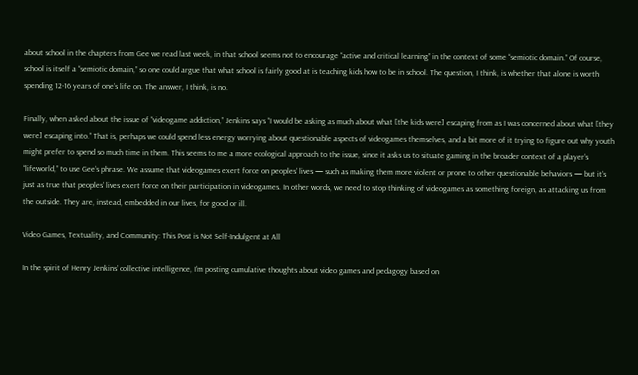about school in the chapters from Gee we read last week, in that school seems not to encourage “active and critical learning” in the context of some “semiotic domain.” Of course, school is itself a “semiotic domain,” so one could argue that what school is fairly good at is teaching kids how to be in school. The question, I think, is whether that alone is worth spending 12-16 years of one’s life on. The answer, I think, is no.

Finally, when asked about the issue of “videogame addiction,” Jenkins says “I would be asking as much about what [the kids were] escaping from as I was concerned about what [they were] escaping into.” That is, perhaps we could spend less energy worrying about questionable aspects of videogames themselves, and a bit more of it trying to figure out why youth might prefer to spend so much time in them. This seems to me a more ecological approach to the issue, since it asks us to situate gaming in the broader context of a player’s “lifeworld,” to use Gee’s phrase. We assume that videogames exert force on peoples’ lives — such as making them more violent or prone to other questionable behaviors — but it’s just as true that peoples’ lives exert force on their participation in videogames. In other words, we need to stop thinking of videogames as something foreign, as attacking us from the outside. They are, instead, embedded in our lives, for good or ill.

Video Games, Textuality, and Community: This Post is Not Self-Indulgent at All

In the spirit of Henry Jenkins’ collective intelligence, I’m posting cumulative thoughts about video games and pedagogy based on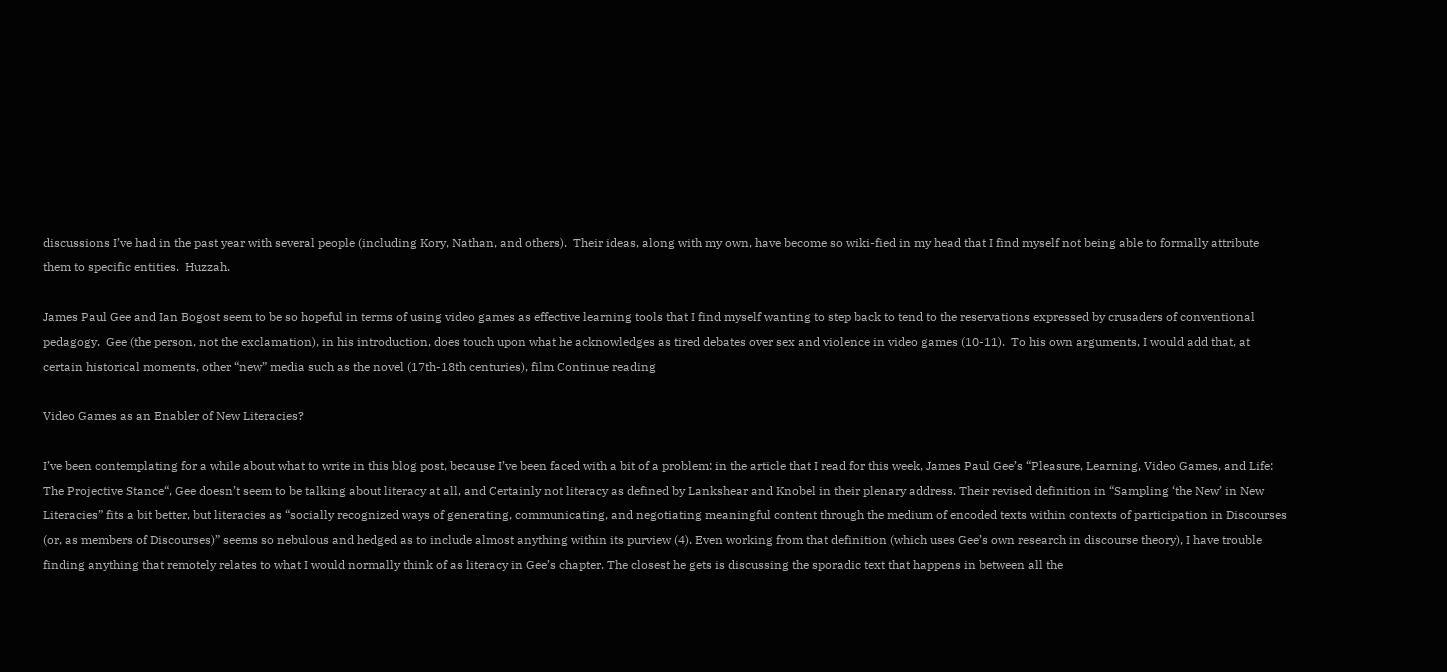discussions I’ve had in the past year with several people (including Kory, Nathan, and others).  Their ideas, along with my own, have become so wiki-fied in my head that I find myself not being able to formally attribute them to specific entities.  Huzzah.

James Paul Gee and Ian Bogost seem to be so hopeful in terms of using video games as effective learning tools that I find myself wanting to step back to tend to the reservations expressed by crusaders of conventional pedagogy.  Gee (the person, not the exclamation), in his introduction, does touch upon what he acknowledges as tired debates over sex and violence in video games (10-11).  To his own arguments, I would add that, at certain historical moments, other “new” media such as the novel (17th-18th centuries), film Continue reading

Video Games as an Enabler of New Literacies?

I’ve been contemplating for a while about what to write in this blog post, because I’ve been faced with a bit of a problem: in the article that I read for this week, James Paul Gee’s “Pleasure, Learning, Video Games, and Life: The Projective Stance“, Gee doesn’t seem to be talking about literacy at all, and Certainly not literacy as defined by Lankshear and Knobel in their plenary address. Their revised definition in “Sampling ‘the New’ in New Literacies” fits a bit better, but literacies as “socially recognized ways of generating, communicating, and negotiating meaningful content through the medium of encoded texts within contexts of participation in Discourses (or, as members of Discourses)” seems so nebulous and hedged as to include almost anything within its purview (4). Even working from that definition (which uses Gee’s own research in discourse theory), I have trouble finding anything that remotely relates to what I would normally think of as literacy in Gee’s chapter. The closest he gets is discussing the sporadic text that happens in between all the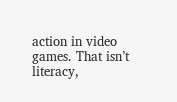action in video games. That isn’t literacy,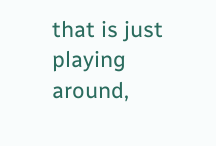that is just playing around,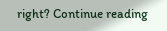right? Continue reading